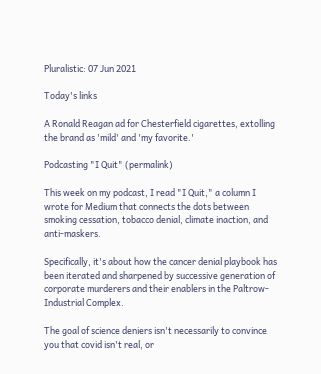Pluralistic: 07 Jun 2021

Today's links

A Ronald Reagan ad for Chesterfield cigarettes, extolling the brand as 'mild' and 'my favorite.'

Podcasting "I Quit" (permalink)

This week on my podcast, I read "I Quit," a column I wrote for Medium that connects the dots between smoking cessation, tobacco denial, climate inaction, and anti-maskers.

Specifically, it's about how the cancer denial playbook has been iterated and sharpened by successive generation of corporate murderers and their enablers in the Paltrow-Industrial Complex.

The goal of science deniers isn't necessarily to convince you that covid isn't real, or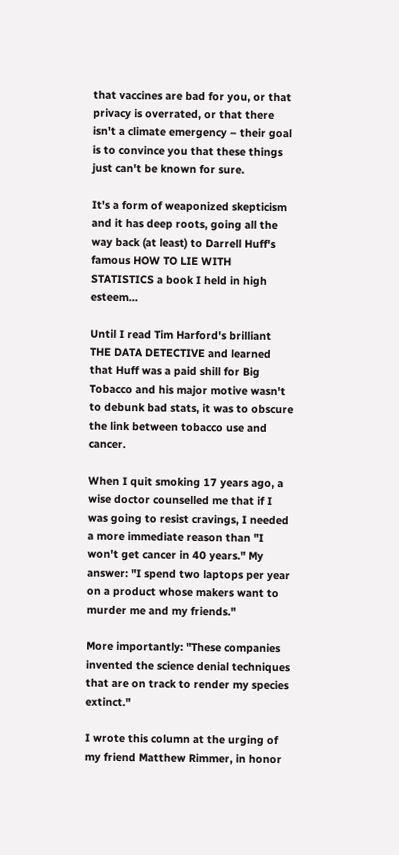that vaccines are bad for you, or that privacy is overrated, or that there isn't a climate emergency – their goal is to convince you that these things just can't be known for sure.

It's a form of weaponized skepticism and it has deep roots, going all the way back (at least) to Darrell Huff's famous HOW TO LIE WITH STATISTICS a book I held in high esteem…

Until I read Tim Harford's brilliant THE DATA DETECTIVE and learned that Huff was a paid shill for Big Tobacco and his major motive wasn't to debunk bad stats, it was to obscure the link between tobacco use and cancer.

When I quit smoking 17 years ago, a wise doctor counselled me that if I was going to resist cravings, I needed a more immediate reason than "I won't get cancer in 40 years." My answer: "I spend two laptops per year on a product whose makers want to murder me and my friends."

More importantly: "These companies invented the science denial techniques that are on track to render my species extinct."

I wrote this column at the urging of my friend Matthew Rimmer, in honor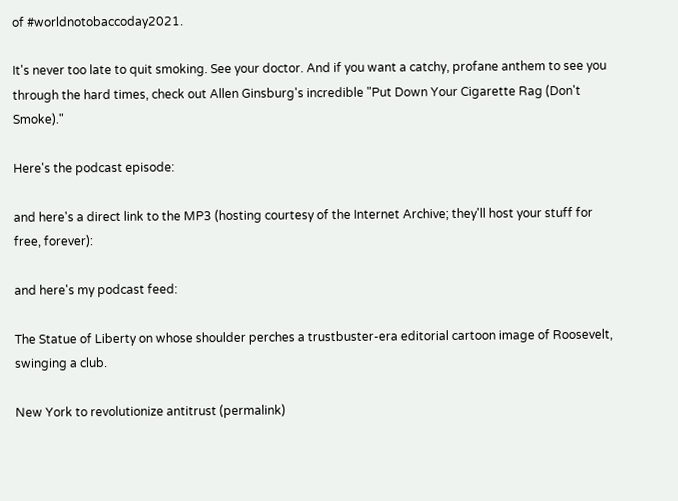of #worldnotobaccoday2021.

It's never too late to quit smoking. See your doctor. And if you want a catchy, profane anthem to see you through the hard times, check out Allen Ginsburg's incredible "Put Down Your Cigarette Rag (Don't Smoke)."

Here's the podcast episode:

and here's a direct link to the MP3 (hosting courtesy of the Internet Archive; they'll host your stuff for free, forever):

and here's my podcast feed:

The Statue of Liberty on whose shoulder perches a trustbuster-era editorial cartoon image of Roosevelt, swinging a club.

New York to revolutionize antitrust (permalink)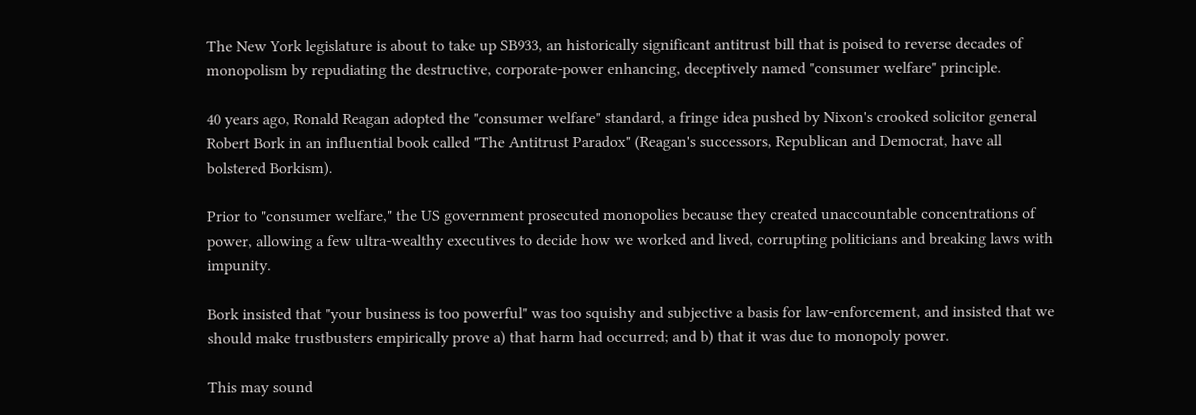The New York legislature is about to take up SB933, an historically significant antitrust bill that is poised to reverse decades of monopolism by repudiating the destructive, corporate-power enhancing, deceptively named "consumer welfare" principle.

40 years ago, Ronald Reagan adopted the "consumer welfare" standard, a fringe idea pushed by Nixon's crooked solicitor general Robert Bork in an influential book called "The Antitrust Paradox" (Reagan's successors, Republican and Democrat, have all bolstered Borkism).

Prior to "consumer welfare," the US government prosecuted monopolies because they created unaccountable concentrations of power, allowing a few ultra-wealthy executives to decide how we worked and lived, corrupting politicians and breaking laws with impunity.

Bork insisted that "your business is too powerful" was too squishy and subjective a basis for law-enforcement, and insisted that we should make trustbusters empirically prove a) that harm had occurred; and b) that it was due to monopoly power.

This may sound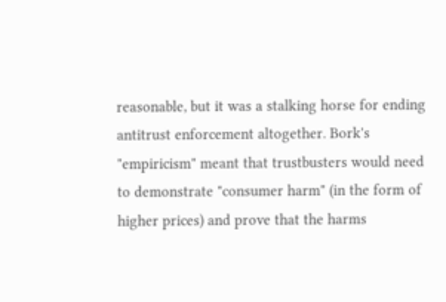reasonable, but it was a stalking horse for ending antitrust enforcement altogether. Bork's "empiricism" meant that trustbusters would need to demonstrate "consumer harm" (in the form of higher prices) and prove that the harms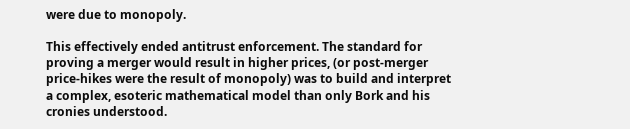were due to monopoly.

This effectively ended antitrust enforcement. The standard for proving a merger would result in higher prices, (or post-merger price-hikes were the result of monopoly) was to build and interpret a complex, esoteric mathematical model than only Bork and his cronies understood.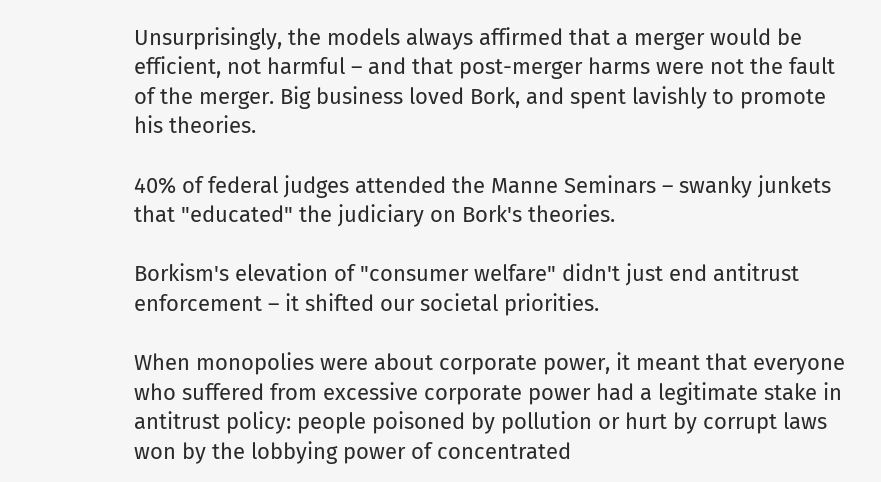Unsurprisingly, the models always affirmed that a merger would be efficient, not harmful – and that post-merger harms were not the fault of the merger. Big business loved Bork, and spent lavishly to promote his theories.

40% of federal judges attended the Manne Seminars – swanky junkets that "educated" the judiciary on Bork's theories.

Borkism's elevation of "consumer welfare" didn't just end antitrust enforcement – it shifted our societal priorities.

When monopolies were about corporate power, it meant that everyone who suffered from excessive corporate power had a legitimate stake in antitrust policy: people poisoned by pollution or hurt by corrupt laws won by the lobbying power of concentrated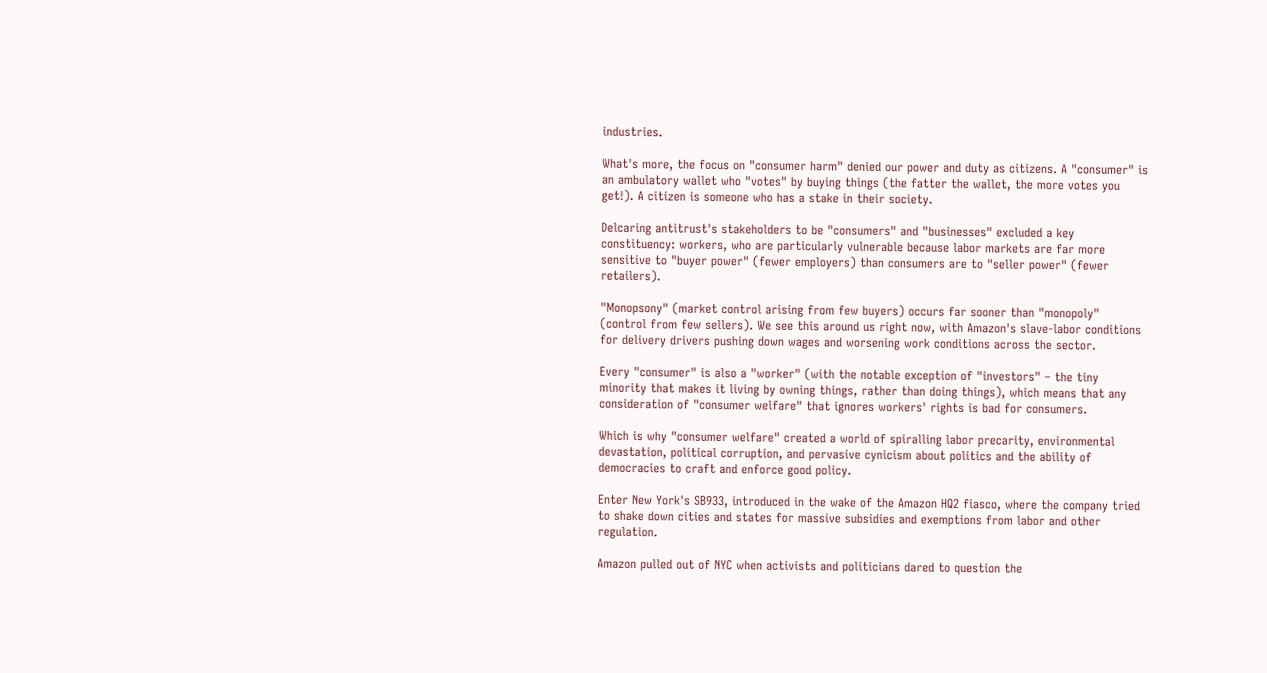industries.

What's more, the focus on "consumer harm" denied our power and duty as citizens. A "consumer" is an ambulatory wallet who "votes" by buying things (the fatter the wallet, the more votes you get!). A citizen is someone who has a stake in their society.

Delcaring antitrust's stakeholders to be "consumers" and "businesses" excluded a key constituency: workers, who are particularly vulnerable because labor markets are far more sensitive to "buyer power" (fewer employers) than consumers are to "seller power" (fewer retailers).

"Monopsony" (market control arising from few buyers) occurs far sooner than "monopoly" (control from few sellers). We see this around us right now, with Amazon's slave-labor conditions for delivery drivers pushing down wages and worsening work conditions across the sector.

Every "consumer" is also a "worker" (with the notable exception of "investors" – the tiny minority that makes it living by owning things, rather than doing things), which means that any consideration of "consumer welfare" that ignores workers' rights is bad for consumers.

Which is why "consumer welfare" created a world of spiralling labor precarity, environmental devastation, political corruption, and pervasive cynicism about politics and the ability of democracies to craft and enforce good policy.

Enter New York's SB933, introduced in the wake of the Amazon HQ2 fiasco, where the company tried to shake down cities and states for massive subsidies and exemptions from labor and other regulation.

Amazon pulled out of NYC when activists and politicians dared to question the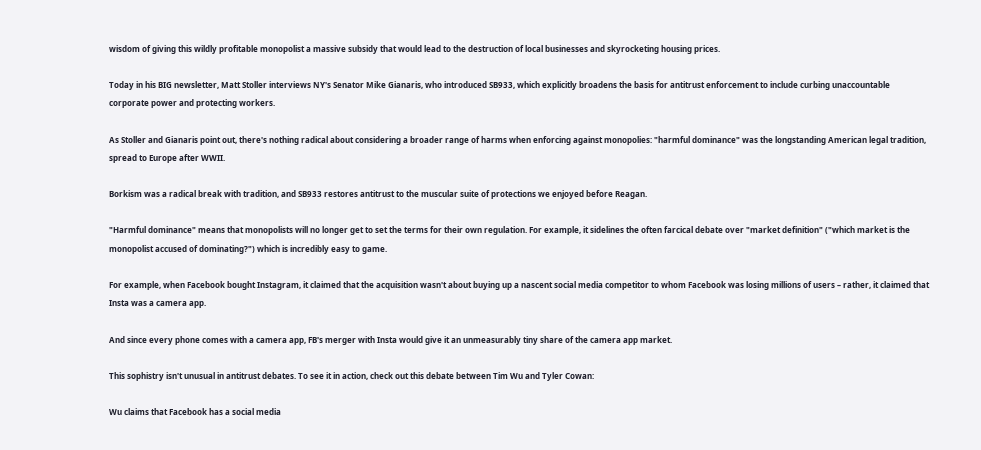wisdom of giving this wildly profitable monopolist a massive subsidy that would lead to the destruction of local businesses and skyrocketing housing prices.

Today in his BIG newsletter, Matt Stoller interviews NY's Senator Mike Gianaris, who introduced SB933, which explicitly broadens the basis for antitrust enforcement to include curbing unaccountable corporate power and protecting workers.

As Stoller and Gianaris point out, there's nothing radical about considering a broader range of harms when enforcing against monopolies: "harmful dominance" was the longstanding American legal tradition, spread to Europe after WWII.

Borkism was a radical break with tradition, and SB933 restores antitrust to the muscular suite of protections we enjoyed before Reagan.

"Harmful dominance" means that monopolists will no longer get to set the terms for their own regulation. For example, it sidelines the often farcical debate over "market definition" ("which market is the monopolist accused of dominating?") which is incredibly easy to game.

For example, when Facebook bought Instagram, it claimed that the acquisition wasn't about buying up a nascent social media competitor to whom Facebook was losing millions of users – rather, it claimed that Insta was a camera app.

And since every phone comes with a camera app, FB's merger with Insta would give it an unmeasurably tiny share of the camera app market.

This sophistry isn't unusual in antitrust debates. To see it in action, check out this debate between Tim Wu and Tyler Cowan:

Wu claims that Facebook has a social media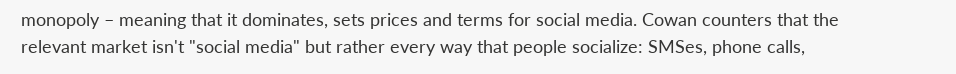monopoly – meaning that it dominates, sets prices and terms for social media. Cowan counters that the relevant market isn't "social media" but rather every way that people socialize: SMSes, phone calls,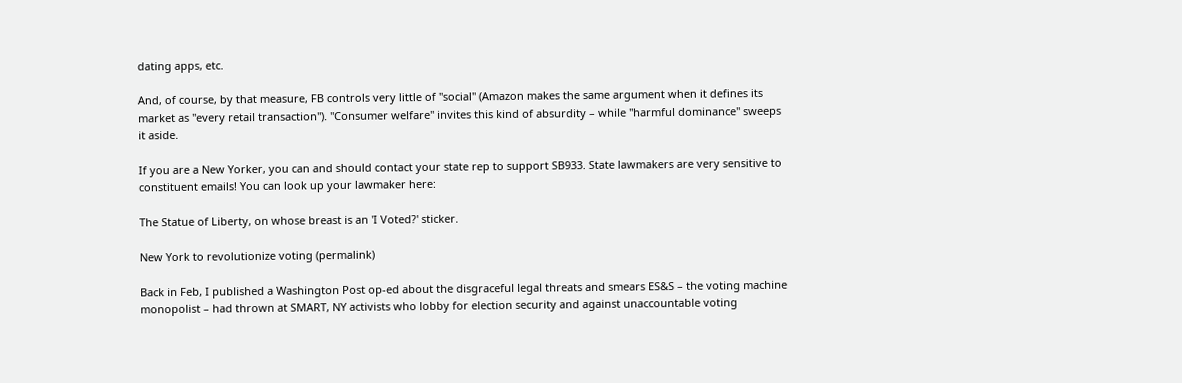dating apps, etc.

And, of course, by that measure, FB controls very little of "social" (Amazon makes the same argument when it defines its market as "every retail transaction"). "Consumer welfare" invites this kind of absurdity – while "harmful dominance" sweeps it aside.

If you are a New Yorker, you can and should contact your state rep to support SB933. State lawmakers are very sensitive to constituent emails! You can look up your lawmaker here:

The Statue of Liberty, on whose breast is an 'I Voted?' sticker.

New York to revolutionize voting (permalink)

Back in Feb, I published a Washington Post op-ed about the disgraceful legal threats and smears ES&S – the voting machine monopolist – had thrown at SMART, NY activists who lobby for election security and against unaccountable voting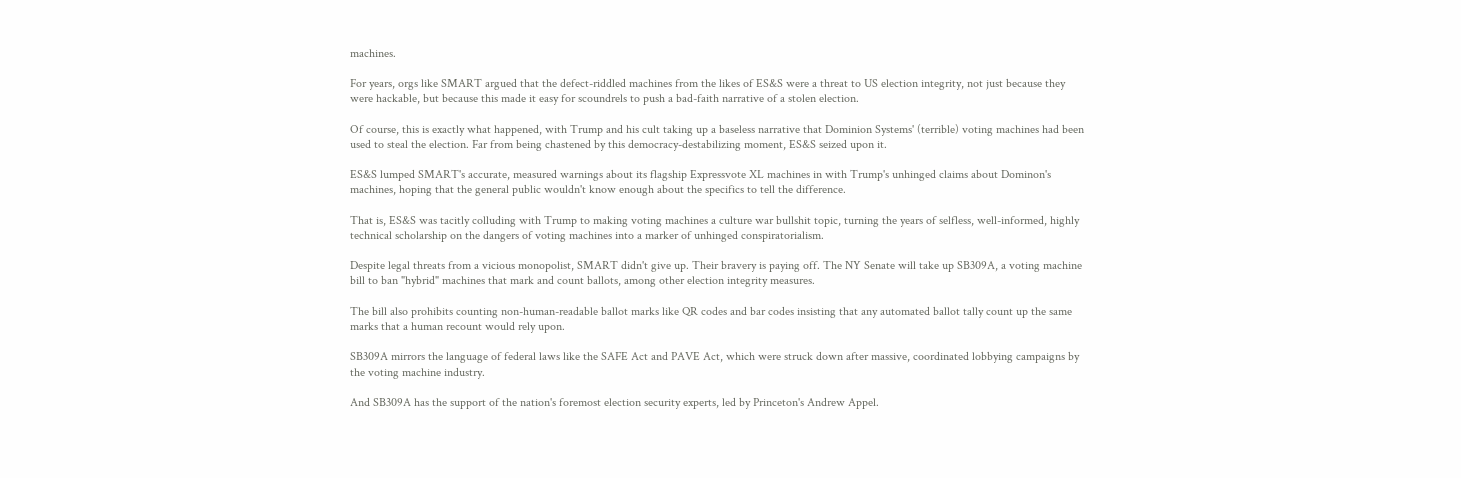machines.

For years, orgs like SMART argued that the defect-riddled machines from the likes of ES&S were a threat to US election integrity, not just because they were hackable, but because this made it easy for scoundrels to push a bad-faith narrative of a stolen election.

Of course, this is exactly what happened, with Trump and his cult taking up a baseless narrative that Dominion Systems' (terrible) voting machines had been used to steal the election. Far from being chastened by this democracy-destabilizing moment, ES&S seized upon it.

ES&S lumped SMART's accurate, measured warnings about its flagship Expressvote XL machines in with Trump's unhinged claims about Dominon's machines, hoping that the general public wouldn't know enough about the specifics to tell the difference.

That is, ES&S was tacitly colluding with Trump to making voting machines a culture war bullshit topic, turning the years of selfless, well-informed, highly technical scholarship on the dangers of voting machines into a marker of unhinged conspiratorialism.

Despite legal threats from a vicious monopolist, SMART didn't give up. Their bravery is paying off. The NY Senate will take up SB309A, a voting machine bill to ban "hybrid" machines that mark and count ballots, among other election integrity measures.

The bill also prohibits counting non-human-readable ballot marks like QR codes and bar codes insisting that any automated ballot tally count up the same marks that a human recount would rely upon.

SB309A mirrors the language of federal laws like the SAFE Act and PAVE Act, which were struck down after massive, coordinated lobbying campaigns by the voting machine industry.

And SB309A has the support of the nation's foremost election security experts, led by Princeton's Andrew Appel.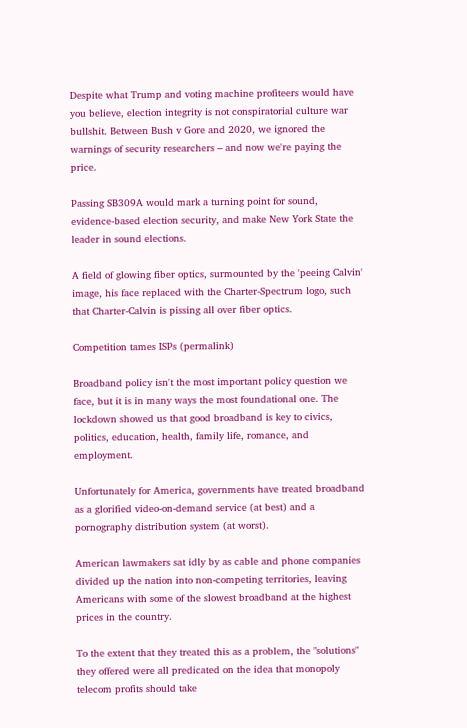Despite what Trump and voting machine profiteers would have you believe, election integrity is not conspiratorial culture war bullshit. Between Bush v Gore and 2020, we ignored the warnings of security researchers – and now we're paying the price.

Passing SB309A would mark a turning point for sound, evidence-based election security, and make New York State the leader in sound elections.

A field of glowing fiber optics, surmounted by the 'peeing Calvin' image, his face replaced with the Charter-Spectrum logo, such that Charter-Calvin is pissing all over fiber optics.

Competition tames ISPs (permalink)

Broadband policy isn't the most important policy question we face, but it is in many ways the most foundational one. The lockdown showed us that good broadband is key to civics, politics, education, health, family life, romance, and employment.

Unfortunately for America, governments have treated broadband as a glorified video-on-demand service (at best) and a pornography distribution system (at worst).

American lawmakers sat idly by as cable and phone companies divided up the nation into non-competing territories, leaving Americans with some of the slowest broadband at the highest prices in the country.

To the extent that they treated this as a problem, the "solutions" they offered were all predicated on the idea that monopoly telecom profits should take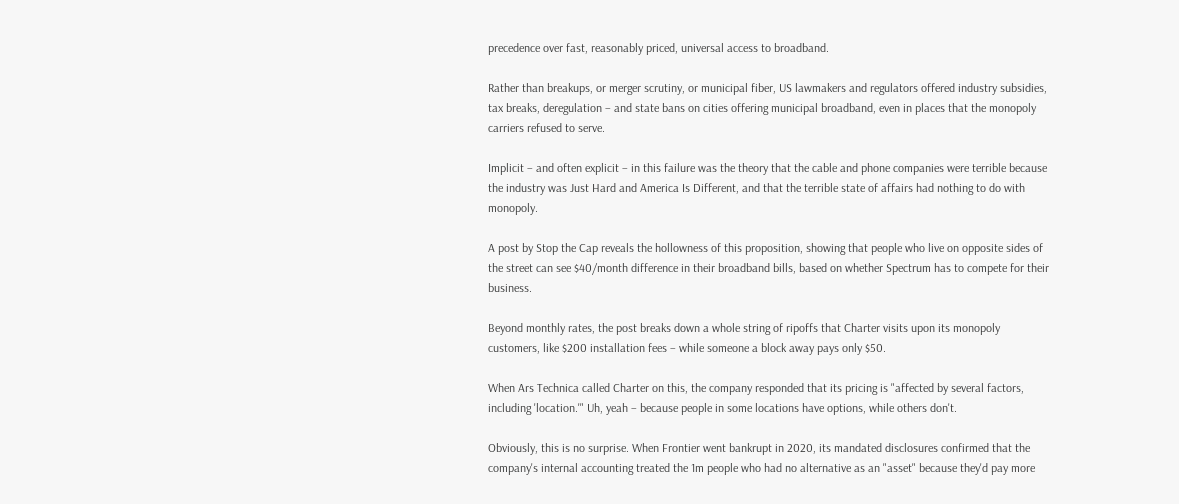precedence over fast, reasonably priced, universal access to broadband.

Rather than breakups, or merger scrutiny, or municipal fiber, US lawmakers and regulators offered industry subsidies, tax breaks, deregulation – and state bans on cities offering municipal broadband, even in places that the monopoly carriers refused to serve.

Implicit – and often explicit – in this failure was the theory that the cable and phone companies were terrible because the industry was Just Hard and America Is Different, and that the terrible state of affairs had nothing to do with monopoly.

A post by Stop the Cap reveals the hollowness of this proposition, showing that people who live on opposite sides of the street can see $40/month difference in their broadband bills, based on whether Spectrum has to compete for their business.

Beyond monthly rates, the post breaks down a whole string of ripoffs that Charter visits upon its monopoly customers, like $200 installation fees – while someone a block away pays only $50.

When Ars Technica called Charter on this, the company responded that its pricing is "affected by several factors, including 'location.'" Uh, yeah – because people in some locations have options, while others don't.

Obviously, this is no surprise. When Frontier went bankrupt in 2020, its mandated disclosures confirmed that the company's internal accounting treated the 1m people who had no alternative as an "asset" because they'd pay more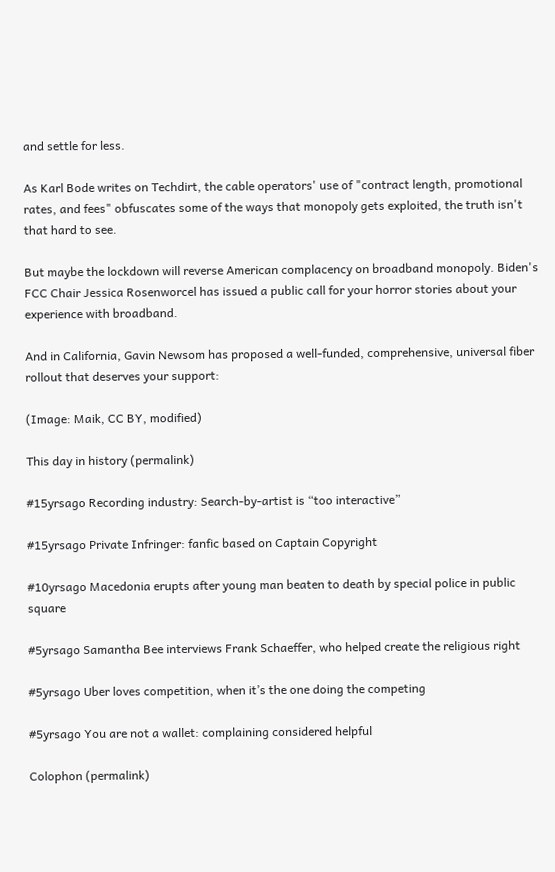and settle for less.

As Karl Bode writes on Techdirt, the cable operators' use of "contract length, promotional rates, and fees" obfuscates some of the ways that monopoly gets exploited, the truth isn't that hard to see.

But maybe the lockdown will reverse American complacency on broadband monopoly. Biden's FCC Chair Jessica Rosenworcel has issued a public call for your horror stories about your experience with broadband.

And in California, Gavin Newsom has proposed a well-funded, comprehensive, universal fiber rollout that deserves your support:

(Image: Maik, CC BY, modified)

This day in history (permalink)

#15yrsago Recording industry: Search-by-artist is “too interactive”

#15yrsago Private Infringer: fanfic based on Captain Copyright

#10yrsago Macedonia erupts after young man beaten to death by special police in public square

#5yrsago Samantha Bee interviews Frank Schaeffer, who helped create the religious right

#5yrsago Uber loves competition, when it’s the one doing the competing

#5yrsago You are not a wallet: complaining considered helpful

Colophon (permalink)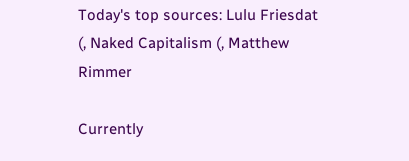Today's top sources: Lulu Friesdat (, Naked Capitalism (, Matthew Rimmer

Currently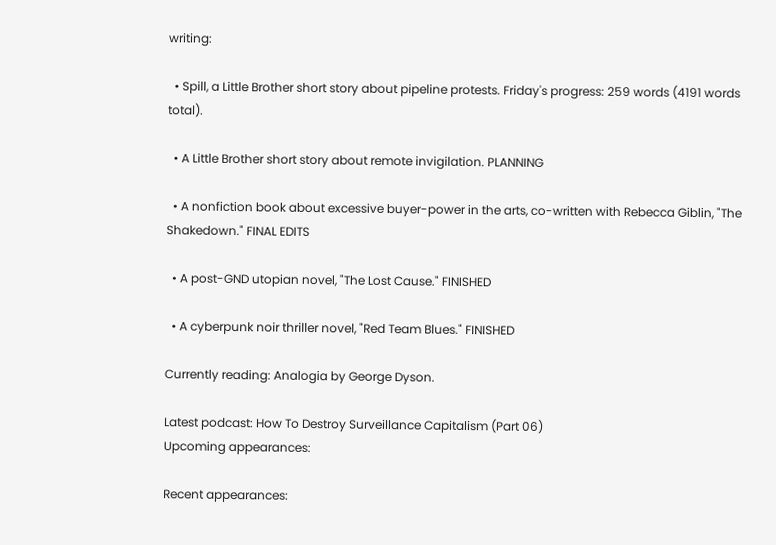writing:

  • Spill, a Little Brother short story about pipeline protests. Friday's progress: 259 words (4191 words total).

  • A Little Brother short story about remote invigilation. PLANNING

  • A nonfiction book about excessive buyer-power in the arts, co-written with Rebecca Giblin, "The Shakedown." FINAL EDITS

  • A post-GND utopian novel, "The Lost Cause." FINISHED

  • A cyberpunk noir thriller novel, "Red Team Blues." FINISHED

Currently reading: Analogia by George Dyson.

Latest podcast: How To Destroy Surveillance Capitalism (Part 06)
Upcoming appearances:

Recent appearances: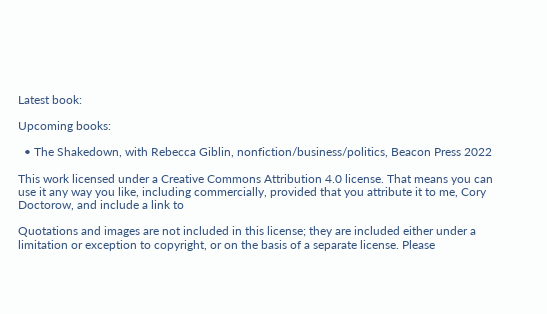Latest book:

Upcoming books:

  • The Shakedown, with Rebecca Giblin, nonfiction/business/politics, Beacon Press 2022

This work licensed under a Creative Commons Attribution 4.0 license. That means you can use it any way you like, including commercially, provided that you attribute it to me, Cory Doctorow, and include a link to

Quotations and images are not included in this license; they are included either under a limitation or exception to copyright, or on the basis of a separate license. Please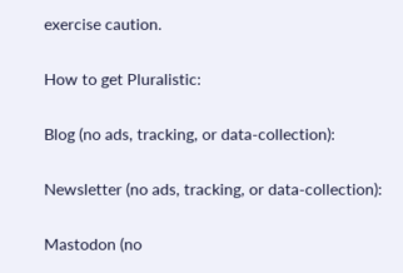exercise caution.

How to get Pluralistic:

Blog (no ads, tracking, or data-collection):

Newsletter (no ads, tracking, or data-collection):

Mastodon (no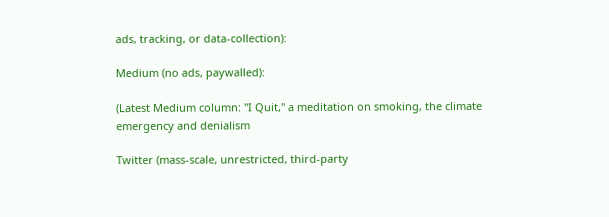ads, tracking, or data-collection):

Medium (no ads, paywalled):

(Latest Medium column: "I Quit," a meditation on smoking, the climate emergency and denialism

Twitter (mass-scale, unrestricted, third-party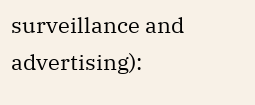surveillance and advertising):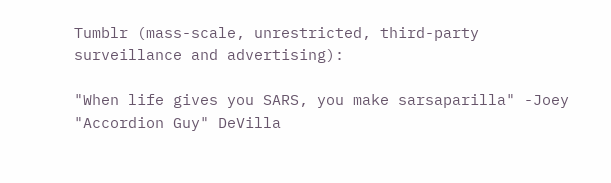Tumblr (mass-scale, unrestricted, third-party surveillance and advertising):

"When life gives you SARS, you make sarsaparilla" -Joey "Accordion Guy" DeVilla